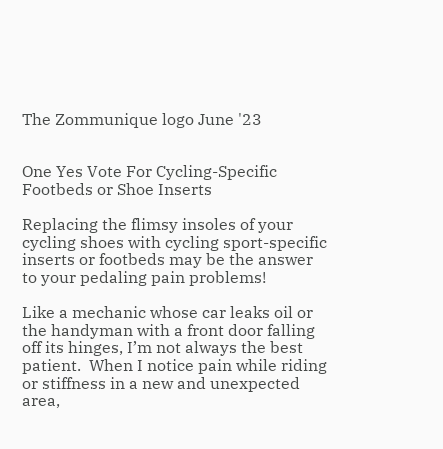The Zommunique logo June '23


One Yes Vote For Cycling-Specific Footbeds or Shoe Inserts

Replacing the flimsy insoles of your cycling shoes with cycling sport-specific inserts or footbeds may be the answer to your pedaling pain problems!

Like a mechanic whose car leaks oil or the handyman with a front door falling off its hinges, I’m not always the best patient.  When I notice pain while riding or stiffness in a new and unexpected area,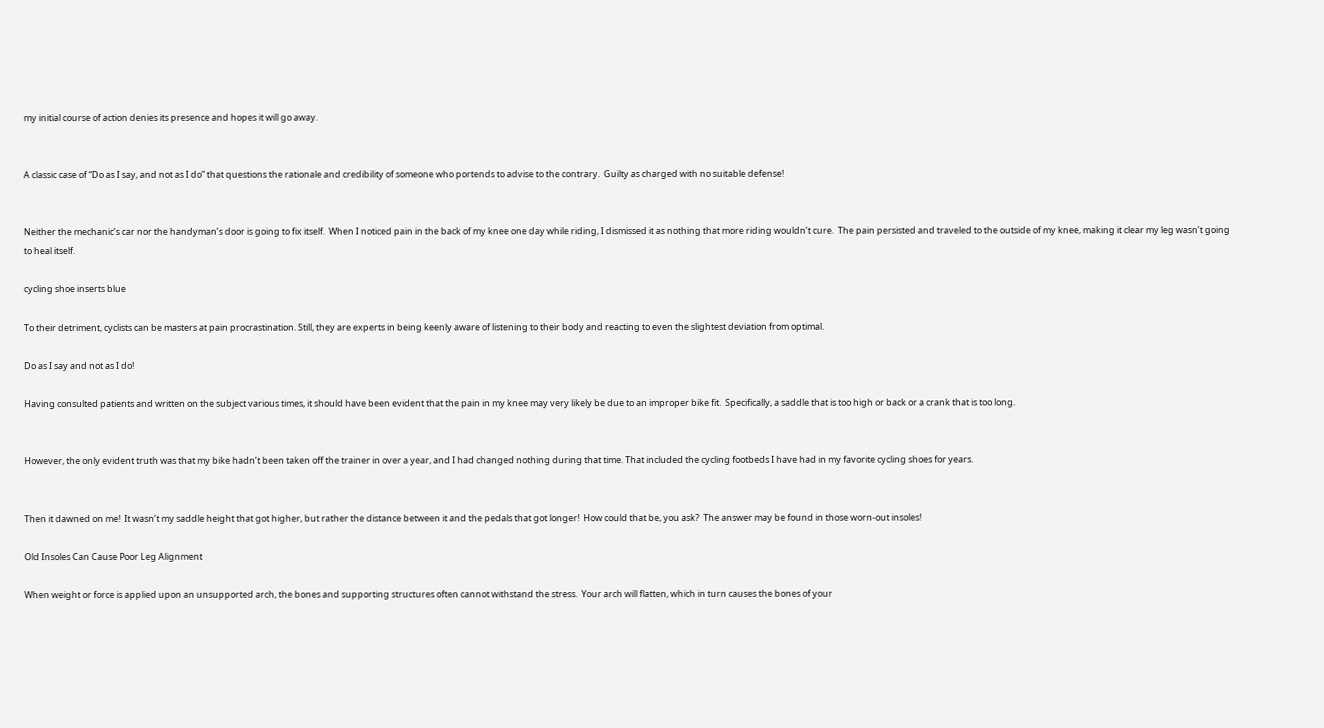my initial course of action denies its presence and hopes it will go away.


A classic case of “Do as I say, and not as I do” that questions the rationale and credibility of someone who portends to advise to the contrary.  Guilty as charged with no suitable defense!


Neither the mechanic’s car nor the handyman’s door is going to fix itself.  When I noticed pain in the back of my knee one day while riding, I dismissed it as nothing that more riding wouldn’t cure.  The pain persisted and traveled to the outside of my knee, making it clear my leg wasn’t going to heal itself.

cycling shoe inserts blue

To their detriment, cyclists can be masters at pain procrastination. Still, they are experts in being keenly aware of listening to their body and reacting to even the slightest deviation from optimal.

Do as I say and not as I do!

Having consulted patients and written on the subject various times, it should have been evident that the pain in my knee may very likely be due to an improper bike fit.  Specifically, a saddle that is too high or back or a crank that is too long.


However, the only evident truth was that my bike hadn’t been taken off the trainer in over a year, and I had changed nothing during that time. That included the cycling footbeds I have had in my favorite cycling shoes for years.


Then it dawned on me!  It wasn’t my saddle height that got higher, but rather the distance between it and the pedals that got longer!  How could that be, you ask?  The answer may be found in those worn-out insoles!

Old Insoles Can Cause Poor Leg Alignment

When weight or force is applied upon an unsupported arch, the bones and supporting structures often cannot withstand the stress.  Your arch will flatten, which in turn causes the bones of your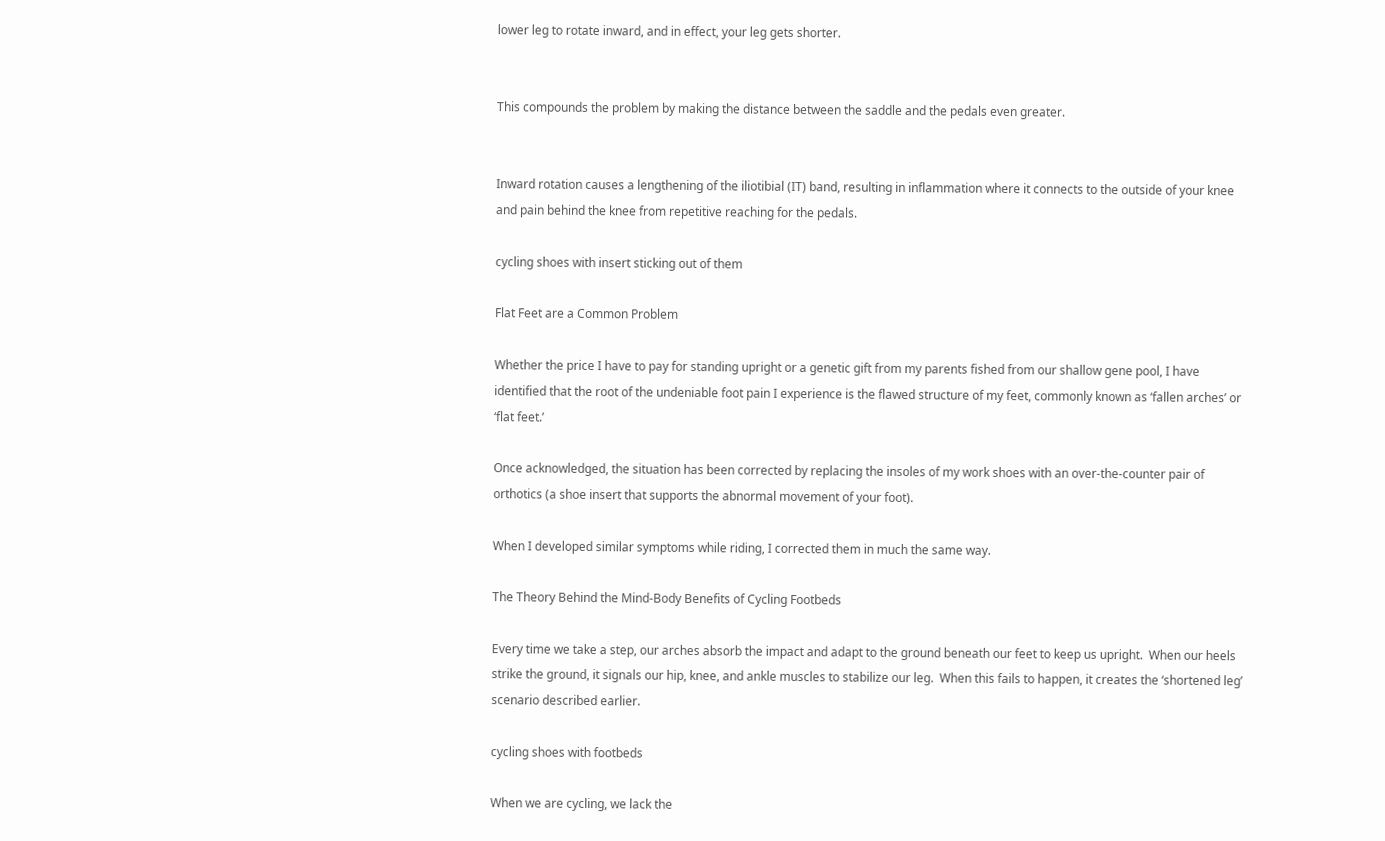lower leg to rotate inward, and in effect, your leg gets shorter.


This compounds the problem by making the distance between the saddle and the pedals even greater.


Inward rotation causes a lengthening of the iliotibial (IT) band, resulting in inflammation where it connects to the outside of your knee and pain behind the knee from repetitive reaching for the pedals.

cycling shoes with insert sticking out of them

Flat Feet are a Common Problem

Whether the price I have to pay for standing upright or a genetic gift from my parents fished from our shallow gene pool, I have identified that the root of the undeniable foot pain I experience is the flawed structure of my feet, commonly known as ‘fallen arches’ or ‘flat feet.’

Once acknowledged, the situation has been corrected by replacing the insoles of my work shoes with an over-the-counter pair of orthotics (a shoe insert that supports the abnormal movement of your foot).

When I developed similar symptoms while riding, I corrected them in much the same way.

The Theory Behind the Mind-Body Benefits of Cycling Footbeds

Every time we take a step, our arches absorb the impact and adapt to the ground beneath our feet to keep us upright.  When our heels strike the ground, it signals our hip, knee, and ankle muscles to stabilize our leg.  When this fails to happen, it creates the ‘shortened leg’ scenario described earlier.

cycling shoes with footbeds

When we are cycling, we lack the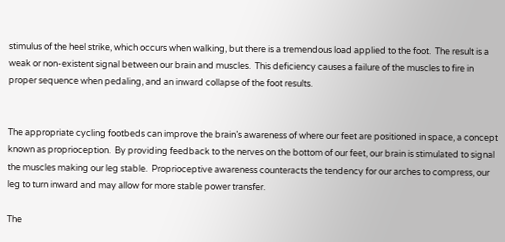stimulus of the heel strike, which occurs when walking, but there is a tremendous load applied to the foot.  The result is a weak or non-existent signal between our brain and muscles.  This deficiency causes a failure of the muscles to fire in proper sequence when pedaling, and an inward collapse of the foot results.


The appropriate cycling footbeds can improve the brain’s awareness of where our feet are positioned in space, a concept known as proprioception.  By providing feedback to the nerves on the bottom of our feet, our brain is stimulated to signal the muscles making our leg stable.  Proprioceptive awareness counteracts the tendency for our arches to compress, our leg to turn inward and may allow for more stable power transfer.

The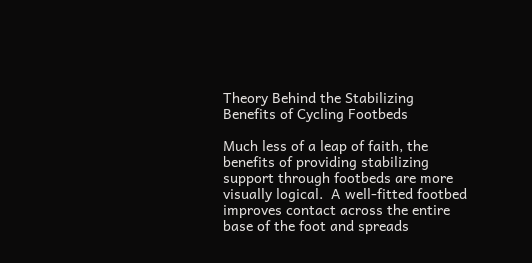Theory Behind the Stabilizing Benefits of Cycling Footbeds

Much less of a leap of faith, the benefits of providing stabilizing support through footbeds are more visually logical.  A well-fitted footbed improves contact across the entire base of the foot and spreads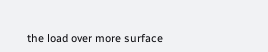the load over more surface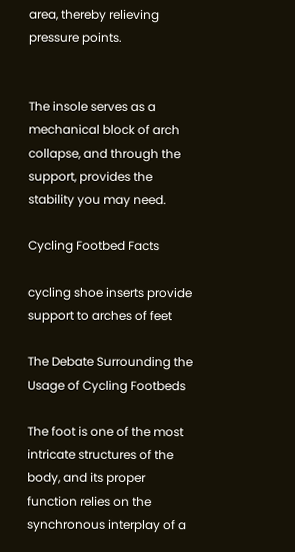area, thereby relieving pressure points.


The insole serves as a mechanical block of arch collapse, and through the support, provides the stability you may need.

Cycling Footbed Facts

cycling shoe inserts provide support to arches of feet

The Debate Surrounding the Usage of Cycling Footbeds

The foot is one of the most intricate structures of the body, and its proper function relies on the synchronous interplay of a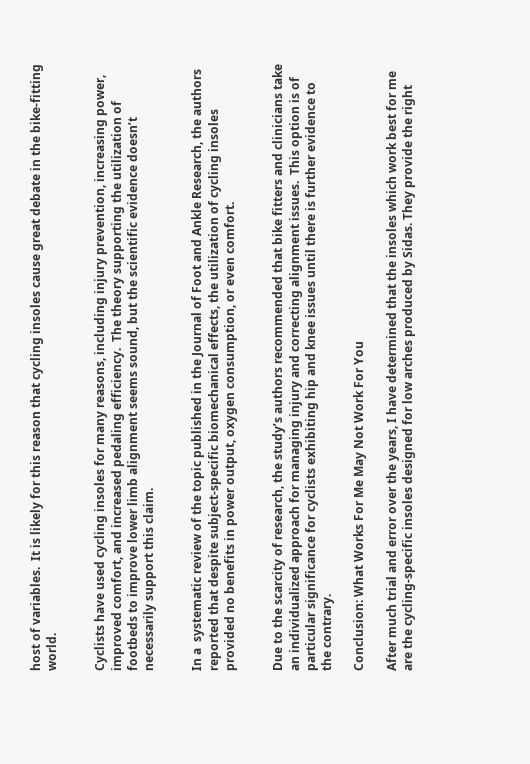host of variables.  It is likely for this reason that cycling insoles cause great debate in the bike-fitting world.


Cyclists have used cycling insoles for many reasons, including injury prevention, increasing power, improved comfort, and increased pedaling efficiency.  The theory supporting the utilization of footbeds to improve lower limb alignment seems sound, but the scientific evidence doesn’t necessarily support this claim.


In a  systematic review of the topic published in the Journal of Foot and Ankle Research, the authors reported that despite subject-specific biomechanical effects, the utilization of cycling insoles provided no benefits in power output, oxygen consumption, or even comfort.


Due to the scarcity of research, the study’s authors recommended that bike fitters and clinicians take an individualized approach for managing injury and correcting alignment issues.  This option is of particular significance for cyclists exhibiting hip and knee issues until there is further evidence to the contrary.

Conclusion: What Works For Me May Not Work For You

After much trial and error over the years, I have determined that the insoles which work best for me are the cycling-specific insoles designed for low arches produced by Sidas. They provide the right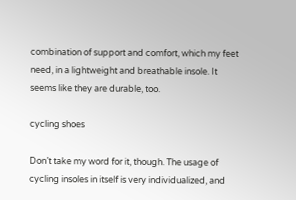combination of support and comfort, which my feet need, in a lightweight and breathable insole. It seems like they are durable, too.

cycling shoes

Don’t take my word for it, though. The usage of cycling insoles in itself is very individualized, and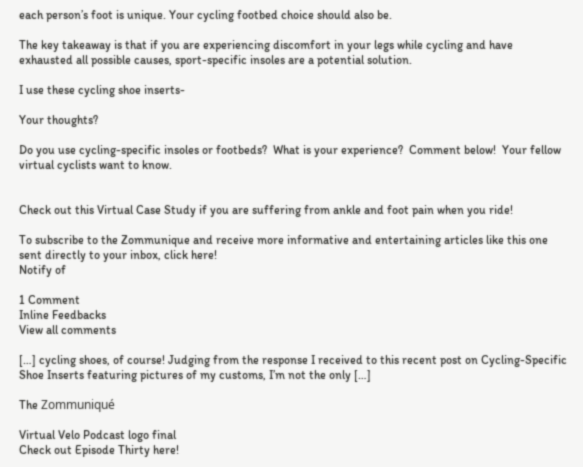each person’s foot is unique. Your cycling footbed choice should also be.

The key takeaway is that if you are experiencing discomfort in your legs while cycling and have exhausted all possible causes, sport-specific insoles are a potential solution.

I use these cycling shoe inserts-

Your thoughts?

Do you use cycling-specific insoles or footbeds?  What is your experience?  Comment below!  Your fellow virtual cyclists want to know.


Check out this Virtual Case Study if you are suffering from ankle and foot pain when you ride!

To subscribe to the Zommunique and receive more informative and entertaining articles like this one sent directly to your inbox, click here!
Notify of

1 Comment
Inline Feedbacks
View all comments

[…] cycling shoes, of course! Judging from the response I received to this recent post on Cycling-Specific Shoe Inserts featuring pictures of my customs, I’m not the only […]

The Zommuniqué

Virtual Velo Podcast logo final
Check out Episode Thirty here!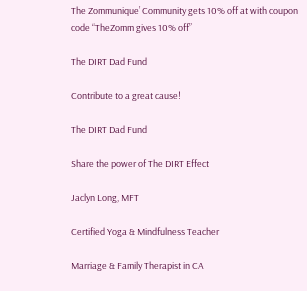The Zommunique’ Community gets 10% off at with coupon code “TheZomm gives 10% off”

The DIRT Dad Fund

Contribute to a great cause!

The DIRT Dad Fund

Share the power of The DIRT Effect

Jaclyn Long, MFT

Certified Yoga & Mindfulness Teacher

Marriage & Family Therapist in CA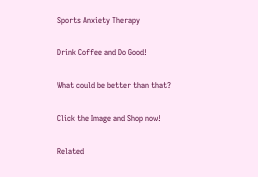Sports Anxiety Therapy

Drink Coffee and Do Good!

What could be better than that?

Click the Image and Shop now!

Related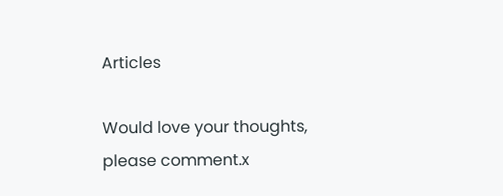Articles

Would love your thoughts, please comment.x